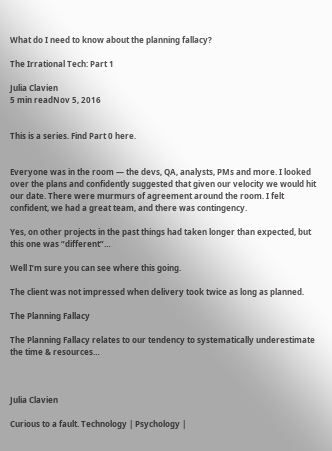What do I need to know about the planning fallacy?

The Irrational Tech: Part 1

Julia Clavien
5 min readNov 5, 2016


This is a series. Find Part 0 here.


Everyone was in the room — the devs, QA, analysts, PMs and more. I looked over the plans and confidently suggested that given our velocity we would hit our date. There were murmurs of agreement around the room. I felt confident, we had a great team, and there was contingency.

Yes, on other projects in the past things had taken longer than expected, but this one was “different”…

Well I’m sure you can see where this going.

The client was not impressed when delivery took twice as long as planned.

The Planning Fallacy

The Planning Fallacy relates to our tendency to systematically underestimate the time & resources…



Julia Clavien

Curious to a fault. Technology | Psychology |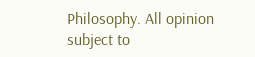Philosophy. All opinion subject to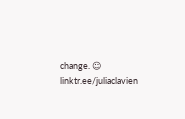change. ☺ linktr.ee/juliaclavien